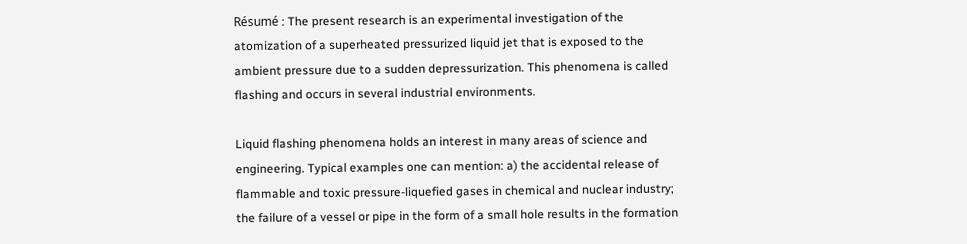Résumé : The present research is an experimental investigation of the atomization of a superheated pressurized liquid jet that is exposed to the ambient pressure due to a sudden depressurization. This phenomena is called flashing and occurs in several industrial environments.

Liquid flashing phenomena holds an interest in many areas of science and engineering. Typical examples one can mention: a) the accidental release of flammable and toxic pressure-liquefied gases in chemical and nuclear industry; the failure of a vessel or pipe in the form of a small hole results in the formation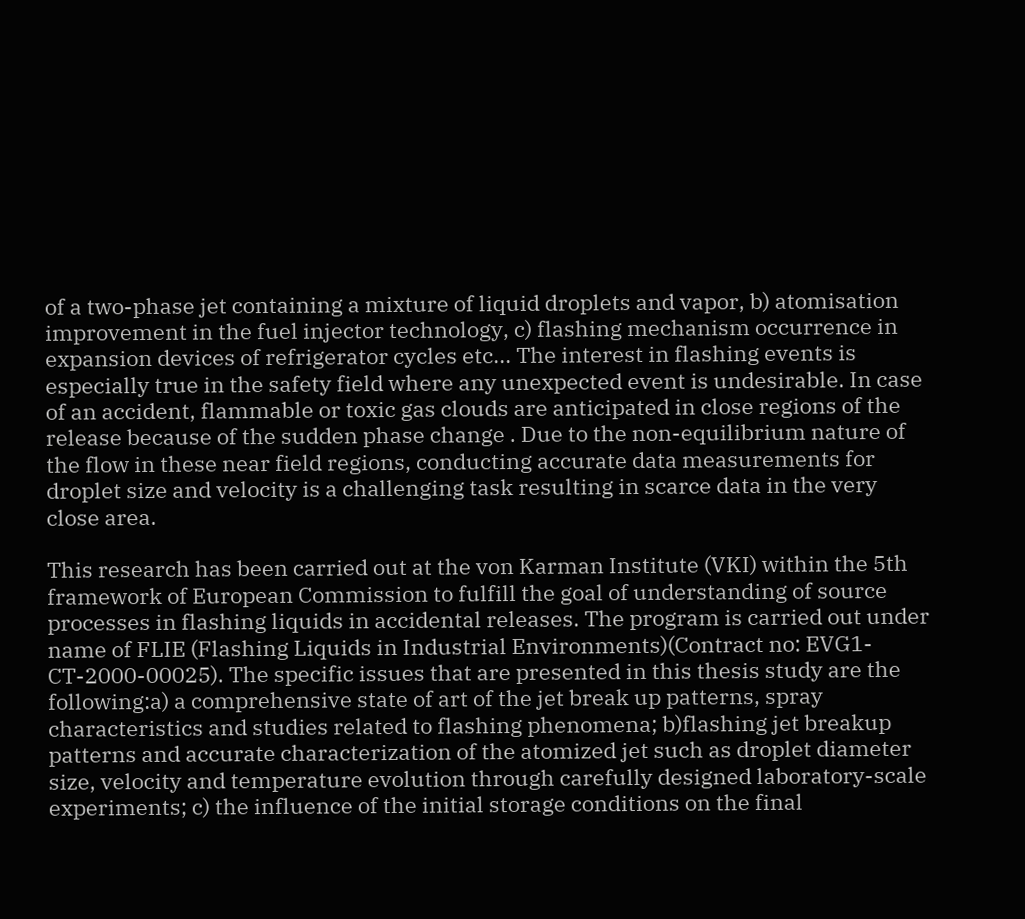of a two-phase jet containing a mixture of liquid droplets and vapor, b) atomisation improvement in the fuel injector technology, c) flashing mechanism occurrence in expansion devices of refrigerator cycles etc... The interest in flashing events is especially true in the safety field where any unexpected event is undesirable. In case of an accident, flammable or toxic gas clouds are anticipated in close regions of the release because of the sudden phase change . Due to the non-equilibrium nature of the flow in these near field regions, conducting accurate data measurements for droplet size and velocity is a challenging task resulting in scarce data in the very close area.

This research has been carried out at the von Karman Institute (VKI) within the 5th framework of European Commission to fulfill the goal of understanding of source processes in flashing liquids in accidental releases. The program is carried out under name of FLIE (Flashing Liquids in Industrial Environments)(Contract no: EVG1-CT-2000-00025). The specific issues that are presented in this thesis study are the following:a) a comprehensive state of art of the jet break up patterns, spray characteristics and studies related to flashing phenomena; b)flashing jet breakup patterns and accurate characterization of the atomized jet such as droplet diameter size, velocity and temperature evolution through carefully designed laboratory-scale experiments; c) the influence of the initial storage conditions on the final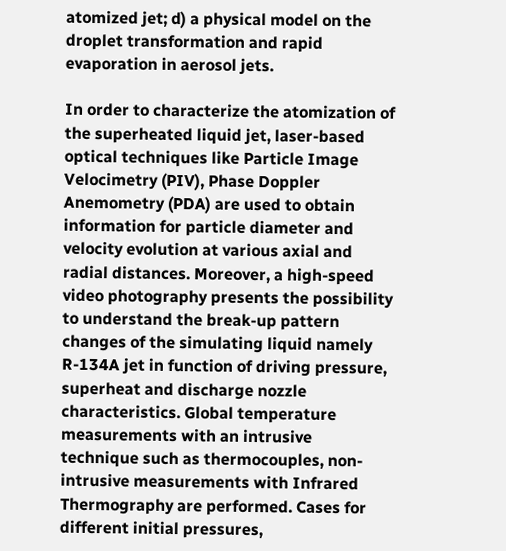atomized jet; d) a physical model on the droplet transformation and rapid evaporation in aerosol jets.

In order to characterize the atomization of the superheated liquid jet, laser-based optical techniques like Particle Image Velocimetry (PIV), Phase Doppler Anemometry (PDA) are used to obtain information for particle diameter and velocity evolution at various axial and radial distances. Moreover, a high-speed video photography presents the possibility to understand the break-up pattern changes of the simulating liquid namely R-134A jet in function of driving pressure, superheat and discharge nozzle characteristics. Global temperature measurements with an intrusive technique such as thermocouples, non-intrusive measurements with Infrared Thermography are performed. Cases for different initial pressures,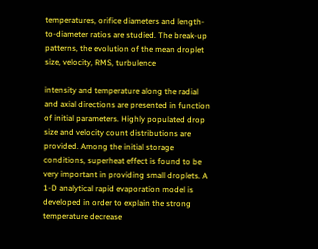temperatures, orifice diameters and length-to-diameter ratios are studied. The break-up patterns, the evolution of the mean droplet size, velocity, RMS, turbulence

intensity and temperature along the radial and axial directions are presented in function of initial parameters. Highly populated drop size and velocity count distributions are provided. Among the initial storage conditions, superheat effect is found to be very important in providing small droplets. A 1-D analytical rapid evaporation model is developed in order to explain the strong temperature decrease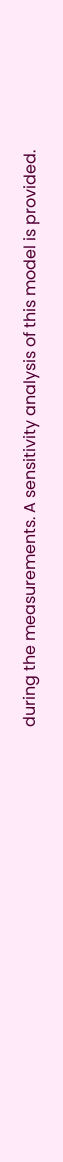during the measurements. A sensitivity analysis of this model is provided.